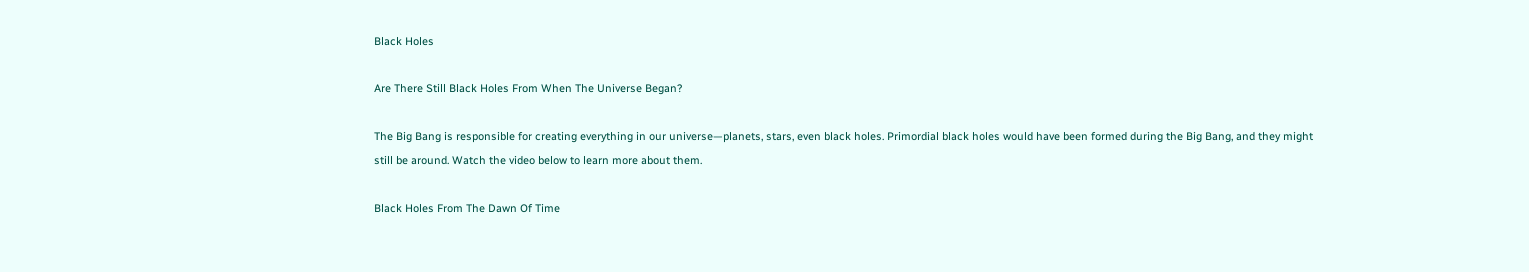Black Holes

Are There Still Black Holes From When The Universe Began?

The Big Bang is responsible for creating everything in our universe—planets, stars, even black holes. Primordial black holes would have been formed during the Big Bang, and they might still be around. Watch the video below to learn more about them.

Black Holes From The Dawn Of Time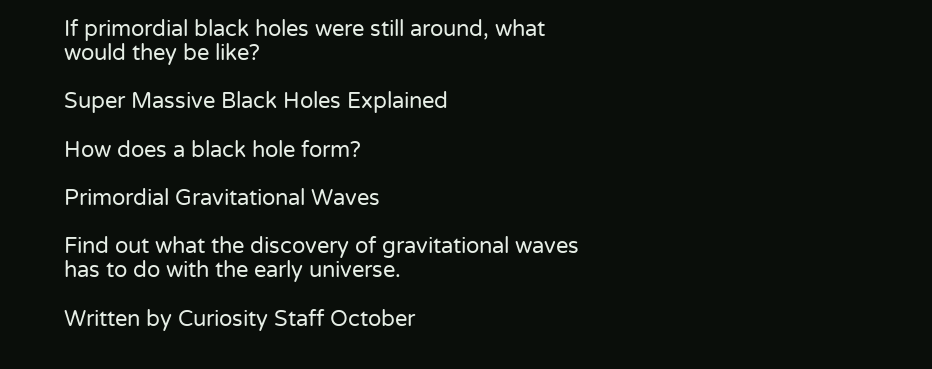If primordial black holes were still around, what would they be like?

Super Massive Black Holes Explained

How does a black hole form?

Primordial Gravitational Waves

Find out what the discovery of gravitational waves has to do with the early universe.

Written by Curiosity Staff October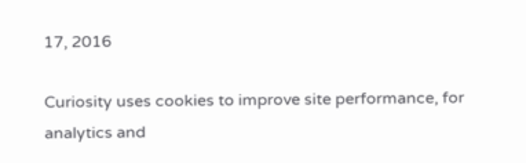17, 2016

Curiosity uses cookies to improve site performance, for analytics and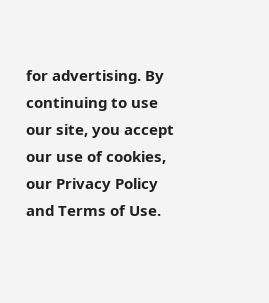for advertising. By continuing to use our site, you accept our use of cookies, our Privacy Policy and Terms of Use.